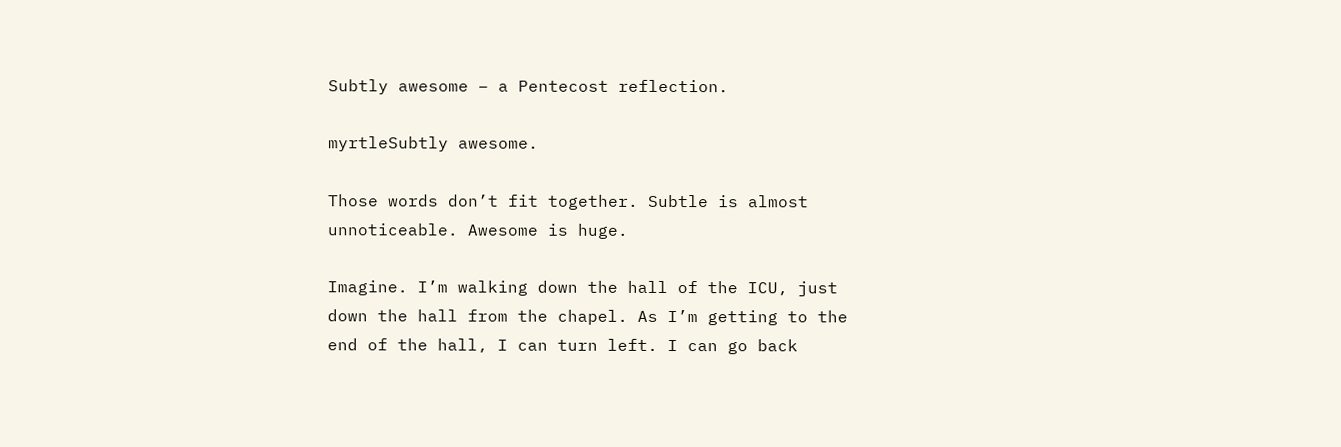Subtly awesome – a Pentecost reflection.

myrtleSubtly awesome.

Those words don’t fit together. Subtle is almost unnoticeable. Awesome is huge.

Imagine. I’m walking down the hall of the ICU, just down the hall from the chapel. As I’m getting to the end of the hall, I can turn left. I can go back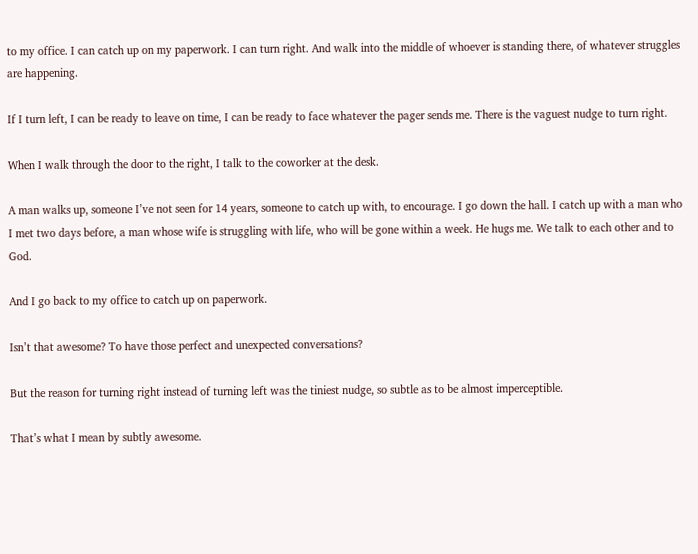to my office. I can catch up on my paperwork. I can turn right. And walk into the middle of whoever is standing there, of whatever struggles are happening.

If I turn left, I can be ready to leave on time, I can be ready to face whatever the pager sends me. There is the vaguest nudge to turn right.

When I walk through the door to the right, I talk to the coworker at the desk.

A man walks up, someone I’ve not seen for 14 years, someone to catch up with, to encourage. I go down the hall. I catch up with a man who I met two days before, a man whose wife is struggling with life, who will be gone within a week. He hugs me. We talk to each other and to God.

And I go back to my office to catch up on paperwork.

Isn’t that awesome? To have those perfect and unexpected conversations?

But the reason for turning right instead of turning left was the tiniest nudge, so subtle as to be almost imperceptible.

That’s what I mean by subtly awesome.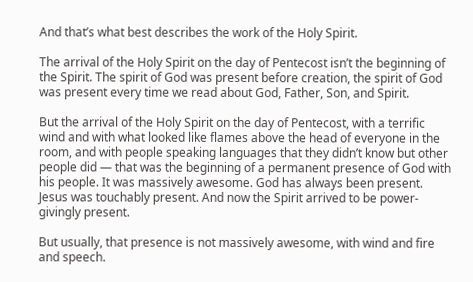And that’s what best describes the work of the Holy Spirit.

The arrival of the Holy Spirit on the day of Pentecost isn’t the beginning of the Spirit. The spirit of God was present before creation, the spirit of God was present every time we read about God, Father, Son, and Spirit.

But the arrival of the Holy Spirit on the day of Pentecost, with a terrific wind and with what looked like flames above the head of everyone in the room, and with people speaking languages that they didn’t know but other people did — that was the beginning of a permanent presence of God with his people. It was massively awesome. God has always been present. Jesus was touchably present. And now the Spirit arrived to be power-givingly present.

But usually, that presence is not massively awesome, with wind and fire and speech.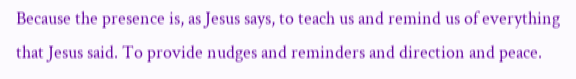Because the presence is, as Jesus says, to teach us and remind us of everything that Jesus said. To provide nudges and reminders and direction and peace.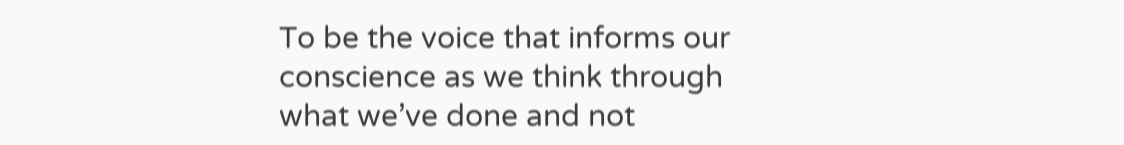To be the voice that informs our conscience as we think through what we’ve done and not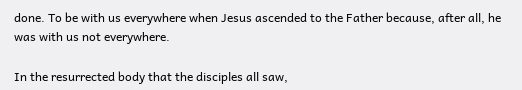done. To be with us everywhere when Jesus ascended to the Father because, after all, he was with us not everywhere.

In the resurrected body that the disciples all saw,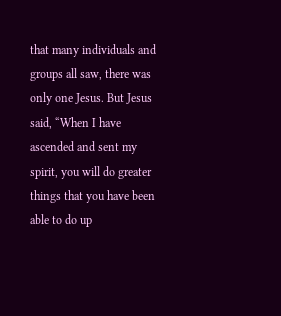that many individuals and groups all saw, there was only one Jesus. But Jesus said, “When I have ascended and sent my spirit, you will do greater things that you have been able to do up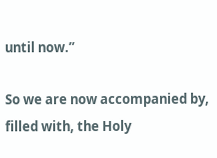until now.”

So we are now accompanied by, filled with, the Holy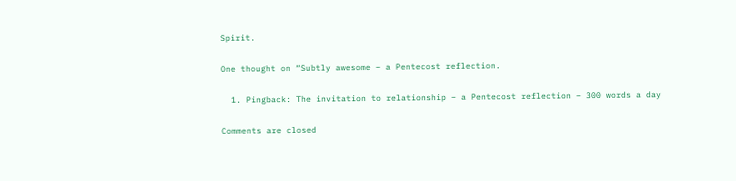Spirit.

One thought on “Subtly awesome – a Pentecost reflection.

  1. Pingback: The invitation to relationship – a Pentecost reflection – 300 words a day

Comments are closed